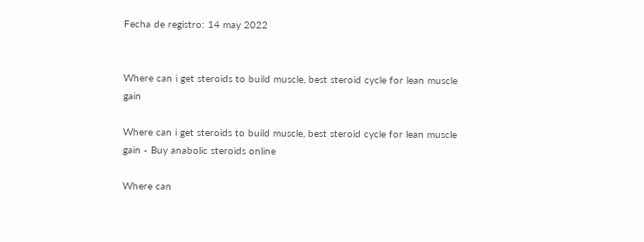Fecha de registro: 14 may 2022


Where can i get steroids to build muscle, best steroid cycle for lean muscle gain

Where can i get steroids to build muscle, best steroid cycle for lean muscle gain - Buy anabolic steroids online

Where can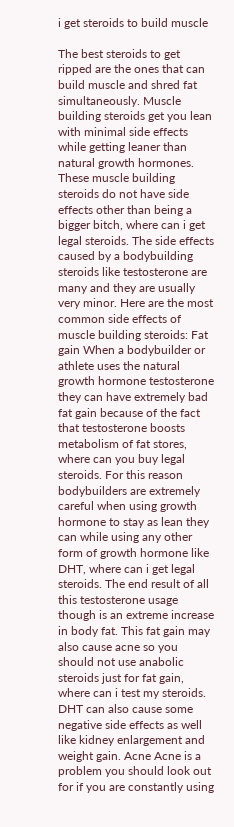i get steroids to build muscle

The best steroids to get ripped are the ones that can build muscle and shred fat simultaneously. Muscle building steroids get you lean with minimal side effects while getting leaner than natural growth hormones. These muscle building steroids do not have side effects other than being a bigger bitch, where can i get legal steroids. The side effects caused by a bodybuilding steroids like testosterone are many and they are usually very minor. Here are the most common side effects of muscle building steroids: Fat gain When a bodybuilder or athlete uses the natural growth hormone testosterone they can have extremely bad fat gain because of the fact that testosterone boosts metabolism of fat stores, where can you buy legal steroids. For this reason bodybuilders are extremely careful when using growth hormone to stay as lean they can while using any other form of growth hormone like DHT, where can i get legal steroids. The end result of all this testosterone usage though is an extreme increase in body fat. This fat gain may also cause acne so you should not use anabolic steroids just for fat gain, where can i test my steroids. DHT can also cause some negative side effects as well like kidney enlargement and weight gain. Acne Acne is a problem you should look out for if you are constantly using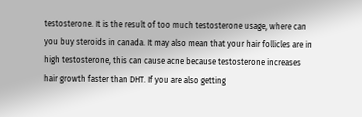testosterone. It is the result of too much testosterone usage, where can you buy steroids in canada. It may also mean that your hair follicles are in high testosterone, this can cause acne because testosterone increases hair growth faster than DHT. If you are also getting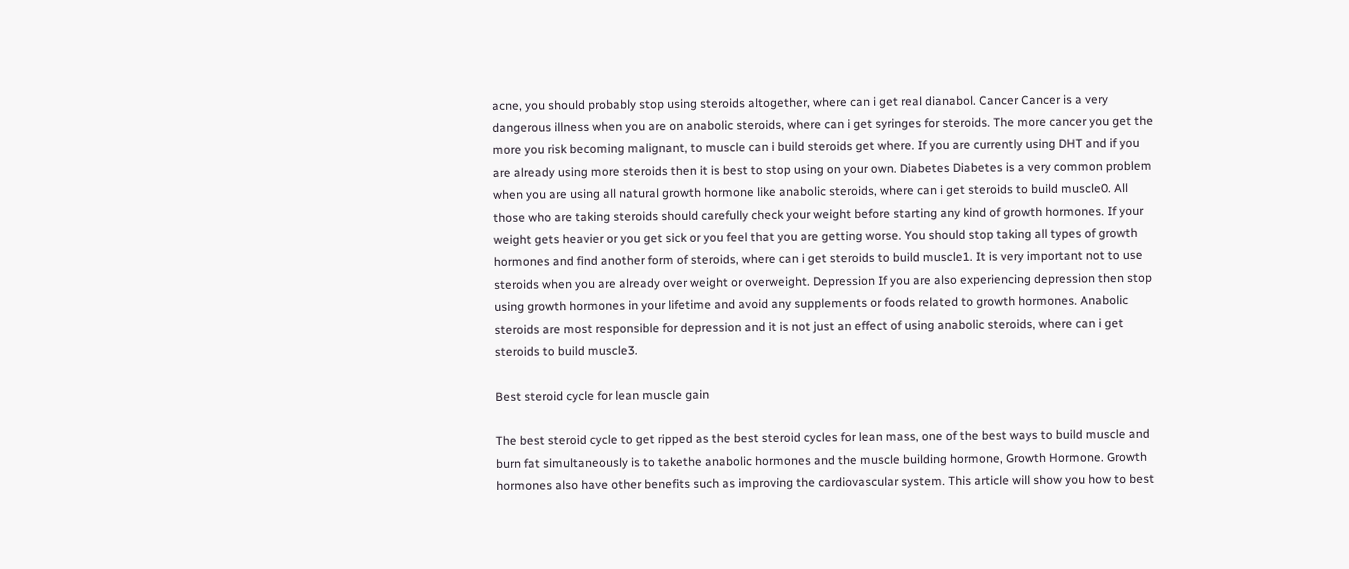acne, you should probably stop using steroids altogether, where can i get real dianabol. Cancer Cancer is a very dangerous illness when you are on anabolic steroids, where can i get syringes for steroids. The more cancer you get the more you risk becoming malignant, to muscle can i build steroids get where. If you are currently using DHT and if you are already using more steroids then it is best to stop using on your own. Diabetes Diabetes is a very common problem when you are using all natural growth hormone like anabolic steroids, where can i get steroids to build muscle0. All those who are taking steroids should carefully check your weight before starting any kind of growth hormones. If your weight gets heavier or you get sick or you feel that you are getting worse. You should stop taking all types of growth hormones and find another form of steroids, where can i get steroids to build muscle1. It is very important not to use steroids when you are already over weight or overweight. Depression If you are also experiencing depression then stop using growth hormones in your lifetime and avoid any supplements or foods related to growth hormones. Anabolic steroids are most responsible for depression and it is not just an effect of using anabolic steroids, where can i get steroids to build muscle3.

Best steroid cycle for lean muscle gain

The best steroid cycle to get ripped as the best steroid cycles for lean mass, one of the best ways to build muscle and burn fat simultaneously is to takethe anabolic hormones and the muscle building hormone, Growth Hormone. Growth hormones also have other benefits such as improving the cardiovascular system. This article will show you how to best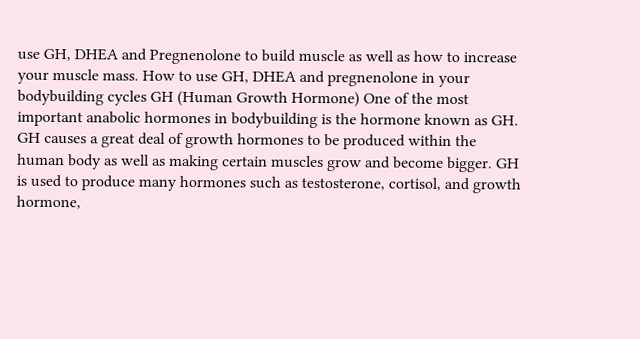use GH, DHEA and Pregnenolone to build muscle as well as how to increase your muscle mass. How to use GH, DHEA and pregnenolone in your bodybuilding cycles GH (Human Growth Hormone) One of the most important anabolic hormones in bodybuilding is the hormone known as GH. GH causes a great deal of growth hormones to be produced within the human body as well as making certain muscles grow and become bigger. GH is used to produce many hormones such as testosterone, cortisol, and growth hormone,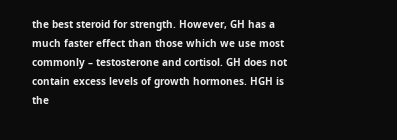the best steroid for strength. However, GH has a much faster effect than those which we use most commonly – testosterone and cortisol. GH does not contain excess levels of growth hormones. HGH is the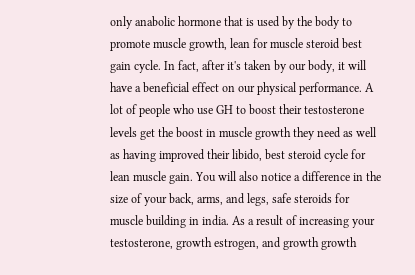only anabolic hormone that is used by the body to promote muscle growth, lean for muscle steroid best gain cycle. In fact, after it's taken by our body, it will have a beneficial effect on our physical performance. A lot of people who use GH to boost their testosterone levels get the boost in muscle growth they need as well as having improved their libido, best steroid cycle for lean muscle gain. You will also notice a difference in the size of your back, arms, and legs, safe steroids for muscle building in india. As a result of increasing your testosterone, growth estrogen, and growth growth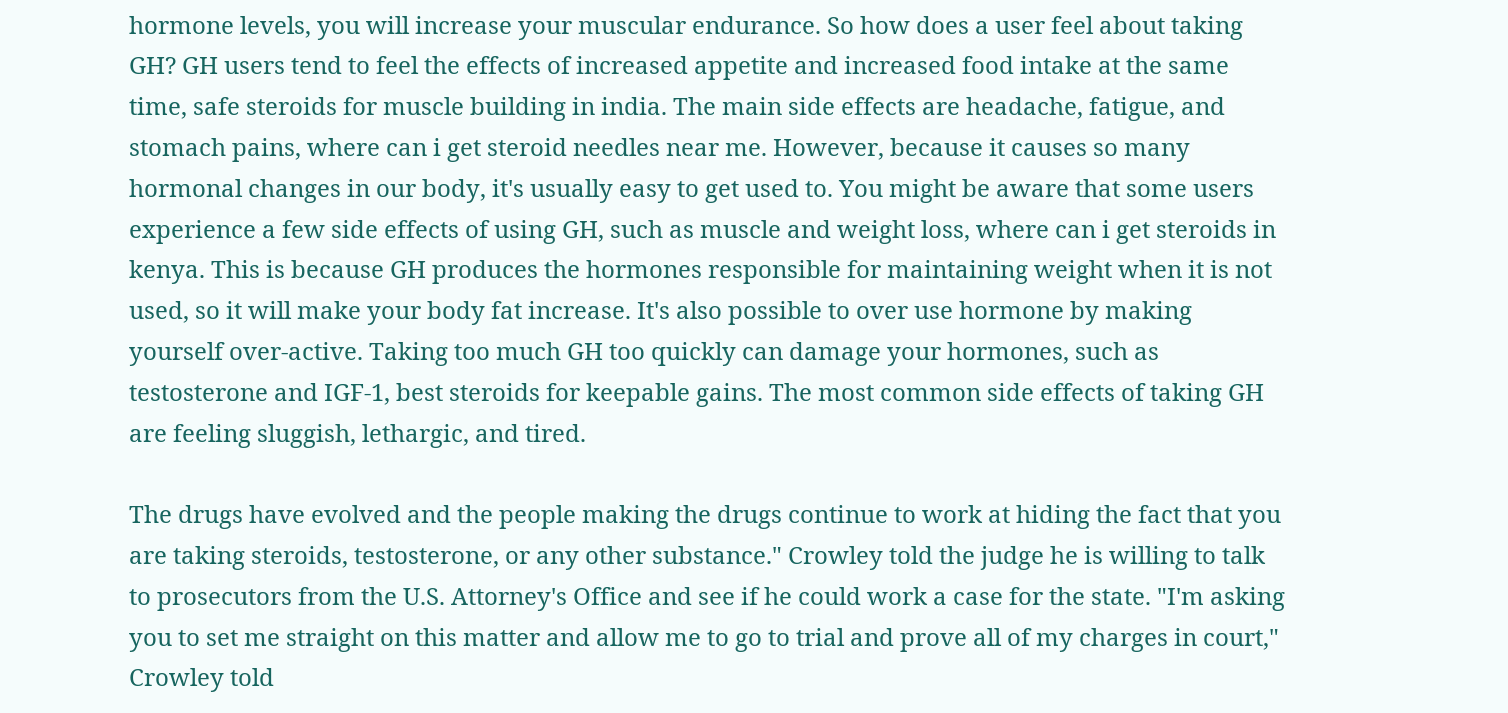hormone levels, you will increase your muscular endurance. So how does a user feel about taking GH? GH users tend to feel the effects of increased appetite and increased food intake at the same time, safe steroids for muscle building in india. The main side effects are headache, fatigue, and stomach pains, where can i get steroid needles near me. However, because it causes so many hormonal changes in our body, it's usually easy to get used to. You might be aware that some users experience a few side effects of using GH, such as muscle and weight loss, where can i get steroids in kenya. This is because GH produces the hormones responsible for maintaining weight when it is not used, so it will make your body fat increase. It's also possible to over use hormone by making yourself over-active. Taking too much GH too quickly can damage your hormones, such as testosterone and IGF-1, best steroids for keepable gains. The most common side effects of taking GH are feeling sluggish, lethargic, and tired.

The drugs have evolved and the people making the drugs continue to work at hiding the fact that you are taking steroids, testosterone, or any other substance." Crowley told the judge he is willing to talk to prosecutors from the U.S. Attorney's Office and see if he could work a case for the state. "I'm asking you to set me straight on this matter and allow me to go to trial and prove all of my charges in court," Crowley told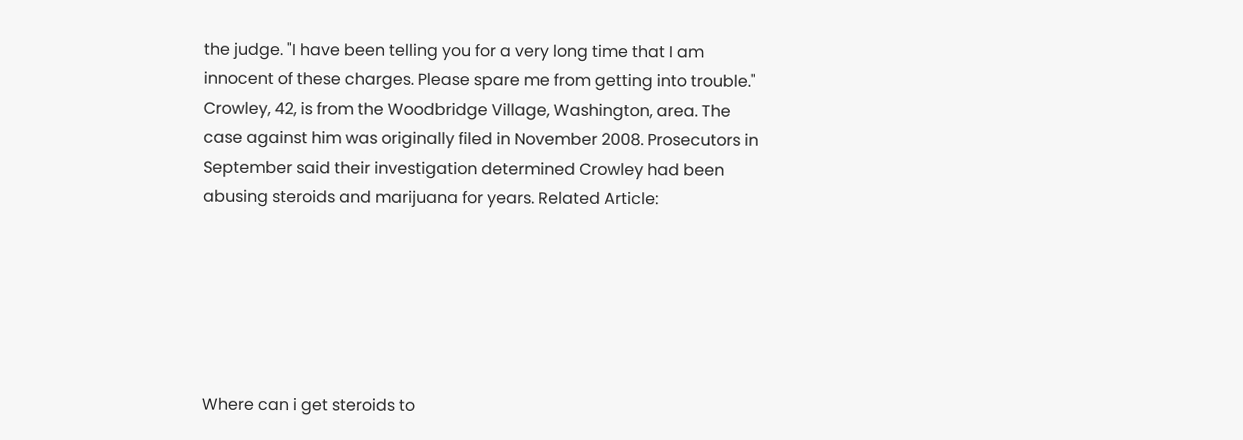the judge. "I have been telling you for a very long time that I am innocent of these charges. Please spare me from getting into trouble." Crowley, 42, is from the Woodbridge Village, Washington, area. The case against him was originally filed in November 2008. Prosecutors in September said their investigation determined Crowley had been abusing steroids and marijuana for years. Related Article:






Where can i get steroids to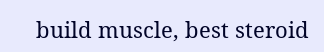build muscle, best steroid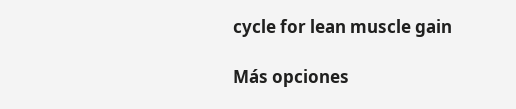cycle for lean muscle gain

Más opciones